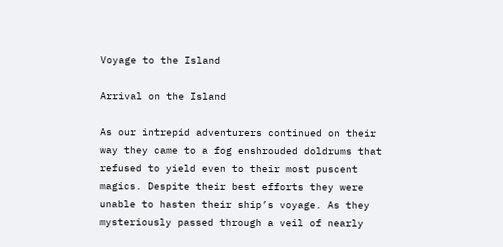Voyage to the Island

Arrival on the Island

As our intrepid adventurers continued on their way they came to a fog enshrouded doldrums that refused to yield even to their most puscent magics. Despite their best efforts they were unable to hasten their ship’s voyage. As they mysteriously passed through a veil of nearly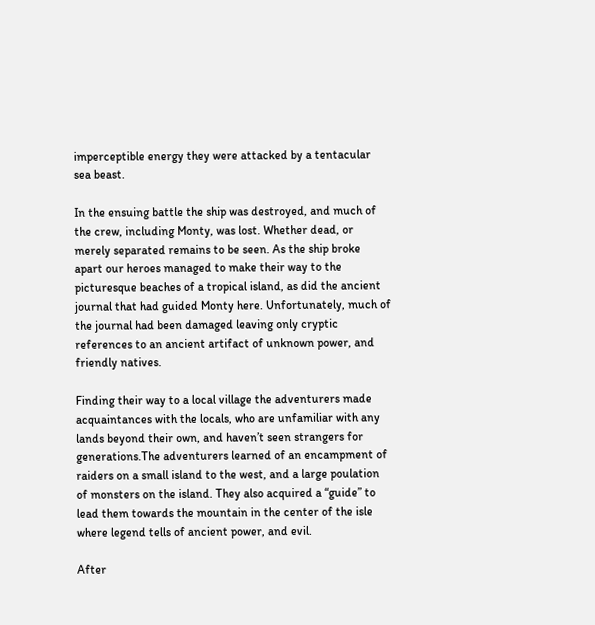imperceptible energy they were attacked by a tentacular sea beast.

In the ensuing battle the ship was destroyed, and much of the crew, including Monty, was lost. Whether dead, or merely separated remains to be seen. As the ship broke apart our heroes managed to make their way to the picturesque beaches of a tropical island, as did the ancient journal that had guided Monty here. Unfortunately, much of the journal had been damaged leaving only cryptic references to an ancient artifact of unknown power, and friendly natives.

Finding their way to a local village the adventurers made acquaintances with the locals, who are unfamiliar with any lands beyond their own, and haven’t seen strangers for generations.The adventurers learned of an encampment of raiders on a small island to the west, and a large poulation of monsters on the island. They also acquired a “guide” to lead them towards the mountain in the center of the isle where legend tells of ancient power, and evil.

After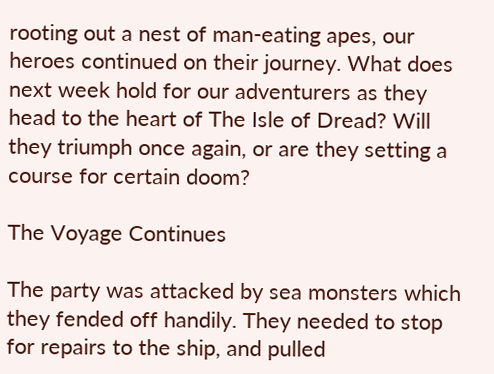rooting out a nest of man-eating apes, our heroes continued on their journey. What does next week hold for our adventurers as they head to the heart of The Isle of Dread? Will they triumph once again, or are they setting a course for certain doom?

The Voyage Continues

The party was attacked by sea monsters which they fended off handily. They needed to stop for repairs to the ship, and pulled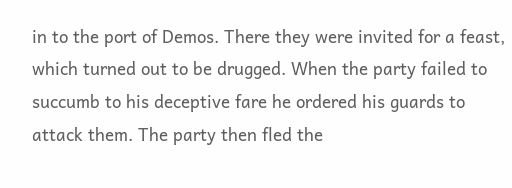in to the port of Demos. There they were invited for a feast, which turned out to be drugged. When the party failed to succumb to his deceptive fare he ordered his guards to attack them. The party then fled the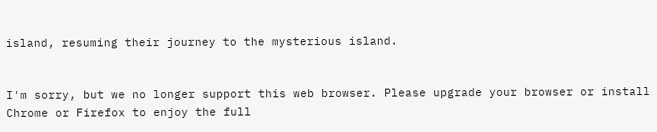island, resuming their journey to the mysterious island.


I'm sorry, but we no longer support this web browser. Please upgrade your browser or install Chrome or Firefox to enjoy the full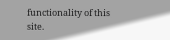functionality of this site.